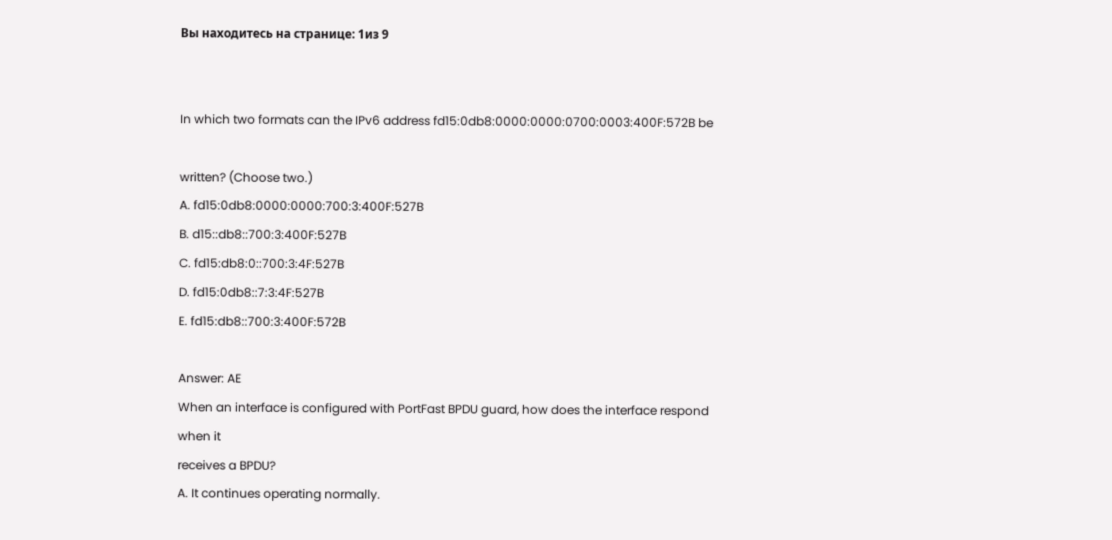Вы находитесь на странице: 1из 9


In which two formats can the IPv6 address fd15:0db8:0000:0000:0700:0003:400F:572B be

written? (Choose two.)
A. fd15:0db8:0000:0000:700:3:400F:527B
B. d15::db8::700:3:400F:527B
C. fd15:db8:0::700:3:4F:527B
D. fd15:0db8::7:3:4F:527B
E. fd15:db8::700:3:400F:572B

Answer: AE
When an interface is configured with PortFast BPDU guard, how does the interface respond when it
receives a BPDU?
A. It continues operating normally.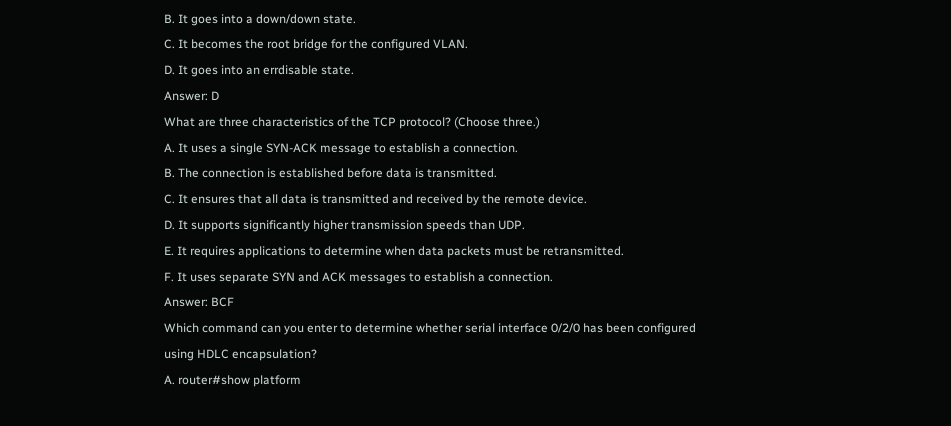B. It goes into a down/down state.
C. It becomes the root bridge for the configured VLAN.
D. It goes into an errdisable state.
Answer: D
What are three characteristics of the TCP protocol? (Choose three.)
A. It uses a single SYN-ACK message to establish a connection.
B. The connection is established before data is transmitted.
C. It ensures that all data is transmitted and received by the remote device.
D. It supports significantly higher transmission speeds than UDP.
E. It requires applications to determine when data packets must be retransmitted.
F. It uses separate SYN and ACK messages to establish a connection.
Answer: BCF
Which command can you enter to determine whether serial interface 0/2/0 has been configured
using HDLC encapsulation?
A. router#show platform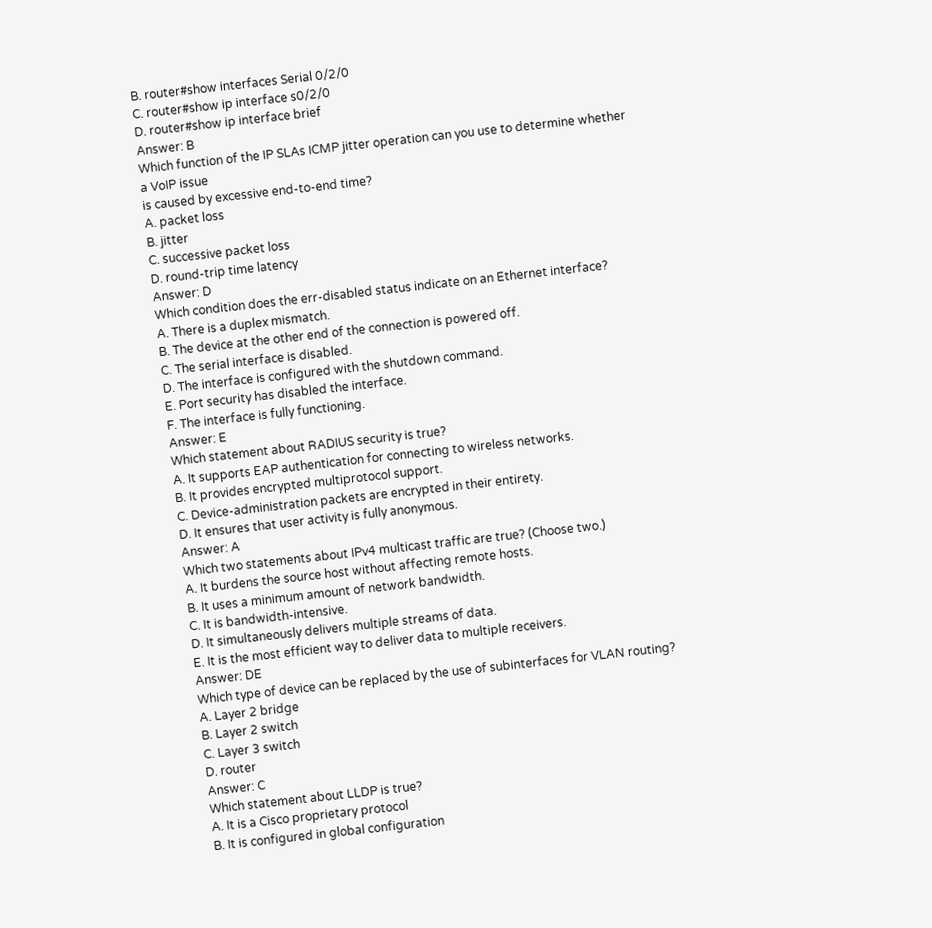B. router#show interfaces Serial 0/2/0
C. router#show ip interface s0/2/0
D. router#show ip interface brief
Answer: B
Which function of the IP SLAs ICMP jitter operation can you use to determine whether a VoIP issue
is caused by excessive end-to-end time?
A. packet loss
B. jitter
C. successive packet loss
D. round-trip time latency
Answer: D
Which condition does the err-disabled status indicate on an Ethernet interface?
A. There is a duplex mismatch.
B. The device at the other end of the connection is powered off.
C. The serial interface is disabled.
D. The interface is configured with the shutdown command.
E. Port security has disabled the interface.
F. The interface is fully functioning.
Answer: E
Which statement about RADIUS security is true?
A. It supports EAP authentication for connecting to wireless networks.
B. It provides encrypted multiprotocol support.
C. Device-administration packets are encrypted in their entirety.
D. It ensures that user activity is fully anonymous.
Answer: A
Which two statements about IPv4 multicast traffic are true? (Choose two.)
A. It burdens the source host without affecting remote hosts.
B. It uses a minimum amount of network bandwidth.
C. It is bandwidth-intensive.
D. It simultaneously delivers multiple streams of data.
E. It is the most efficient way to deliver data to multiple receivers.
Answer: DE
Which type of device can be replaced by the use of subinterfaces for VLAN routing?
A. Layer 2 bridge
B. Layer 2 switch
C. Layer 3 switch
D. router
Answer: C
Which statement about LLDP is true?
A. It is a Cisco proprietary protocol
B. It is configured in global configuration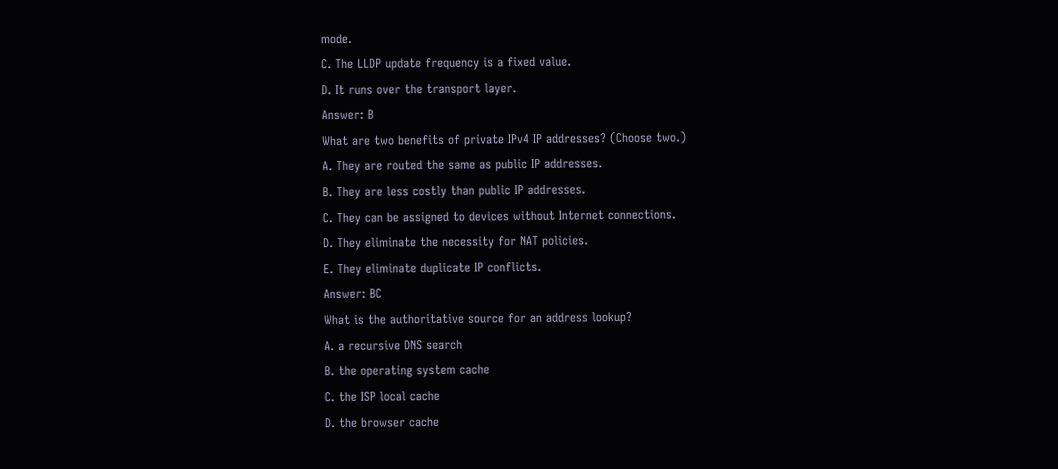mode.
C. The LLDP update frequency is a fixed value.
D. It runs over the transport layer.
Answer: B
What are two benefits of private IPv4 IP addresses? (Choose two.)
A. They are routed the same as public IP addresses.
B. They are less costly than public IP addresses.
C. They can be assigned to devices without Internet connections.
D. They eliminate the necessity for NAT policies.
E. They eliminate duplicate IP conflicts.
Answer: BC
What is the authoritative source for an address lookup?
A. a recursive DNS search
B. the operating system cache
C. the ISP local cache
D. the browser cache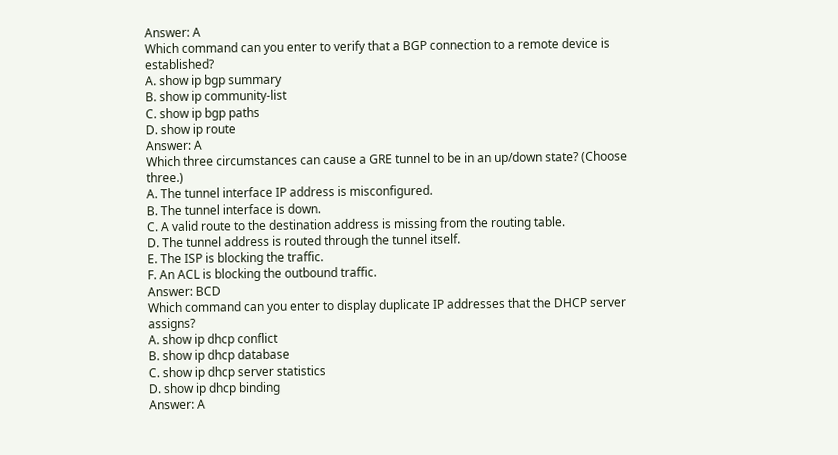Answer: A
Which command can you enter to verify that a BGP connection to a remote device is established?
A. show ip bgp summary
B. show ip community-list
C. show ip bgp paths
D. show ip route
Answer: A
Which three circumstances can cause a GRE tunnel to be in an up/down state? (Choose three.)
A. The tunnel interface IP address is misconfigured.
B. The tunnel interface is down.
C. A valid route to the destination address is missing from the routing table.
D. The tunnel address is routed through the tunnel itself.
E. The ISP is blocking the traffic.
F. An ACL is blocking the outbound traffic.
Answer: BCD
Which command can you enter to display duplicate IP addresses that the DHCP server assigns?
A. show ip dhcp conflict
B. show ip dhcp database
C. show ip dhcp server statistics
D. show ip dhcp binding
Answer: A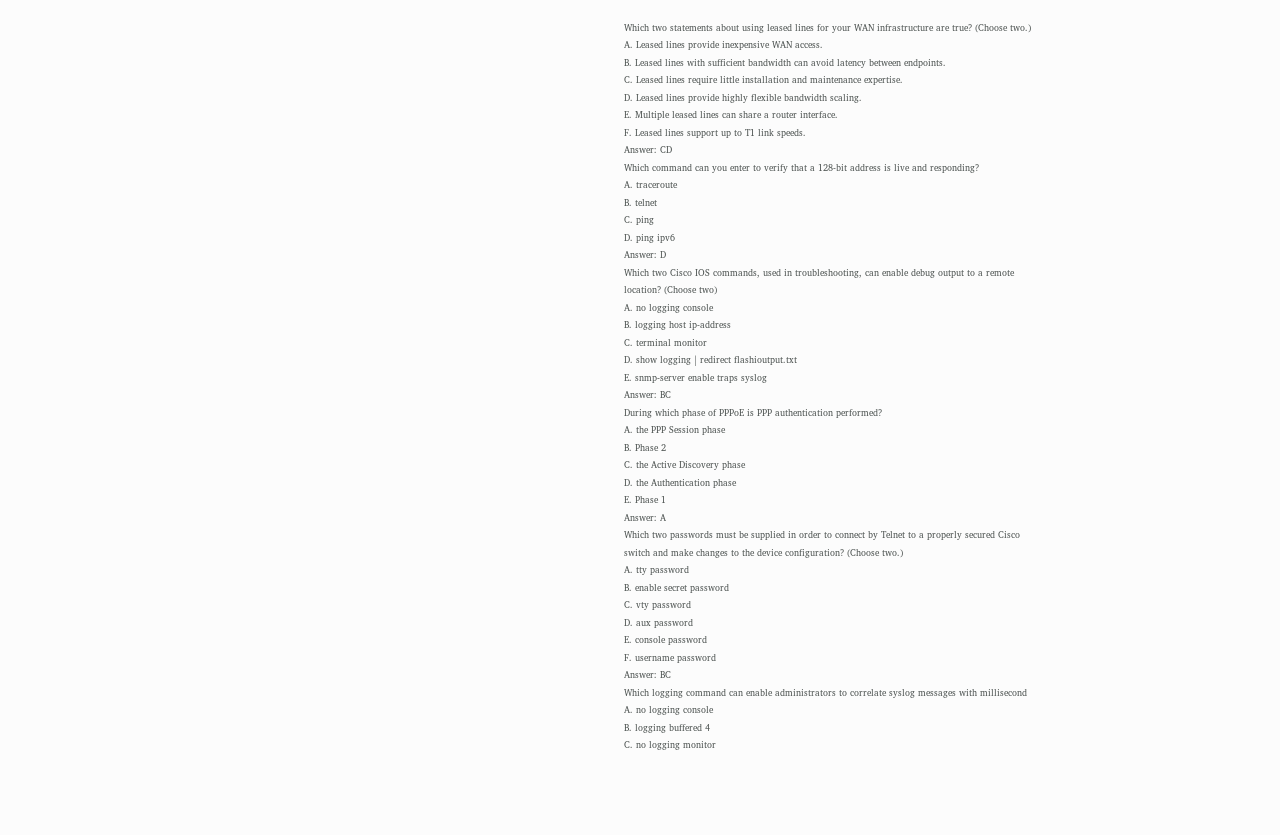Which two statements about using leased lines for your WAN infrastructure are true? (Choose two.)
A. Leased lines provide inexpensive WAN access.
B. Leased lines with sufficient bandwidth can avoid latency between endpoints.
C. Leased lines require little installation and maintenance expertise.
D. Leased lines provide highly flexible bandwidth scaling.
E. Multiple leased lines can share a router interface.
F. Leased lines support up to T1 link speeds.
Answer: CD
Which command can you enter to verify that a 128-bit address is live and responding?
A. traceroute
B. telnet
C. ping
D. ping ipv6
Answer: D
Which two Cisco IOS commands, used in troubleshooting, can enable debug output to a remote
location? (Choose two)
A. no logging console
B. logging host ip-address
C. terminal monitor
D. show logging | redirect flashioutput.txt
E. snmp-server enable traps syslog
Answer: BC
During which phase of PPPoE is PPP authentication performed?
A. the PPP Session phase
B. Phase 2
C. the Active Discovery phase
D. the Authentication phase
E. Phase 1
Answer: A
Which two passwords must be supplied in order to connect by Telnet to a properly secured Cisco
switch and make changes to the device configuration? (Choose two.)
A. tty password
B. enable secret password
C. vty password
D. aux password
E. console password
F. username password
Answer: BC
Which logging command can enable administrators to correlate syslog messages with millisecond
A. no logging console
B. logging buffered 4
C. no logging monitor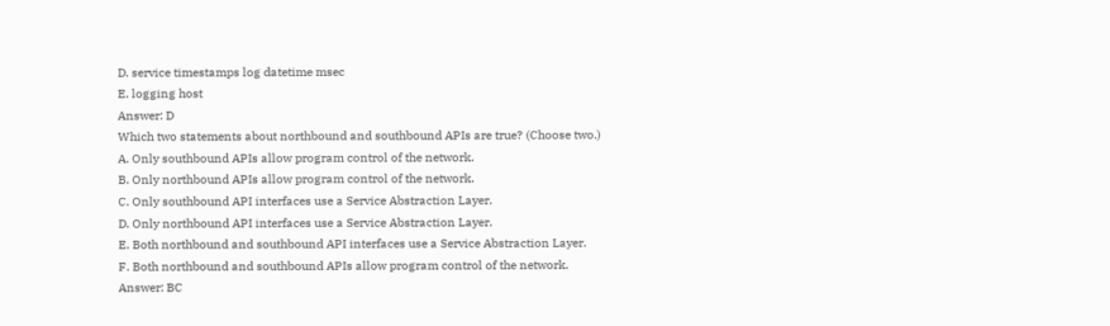D. service timestamps log datetime msec
E. logging host
Answer: D
Which two statements about northbound and southbound APIs are true? (Choose two.)
A. Only southbound APIs allow program control of the network.
B. Only northbound APIs allow program control of the network.
C. Only southbound API interfaces use a Service Abstraction Layer.
D. Only northbound API interfaces use a Service Abstraction Layer.
E. Both northbound and southbound API interfaces use a Service Abstraction Layer.
F. Both northbound and southbound APIs allow program control of the network.
Answer: BC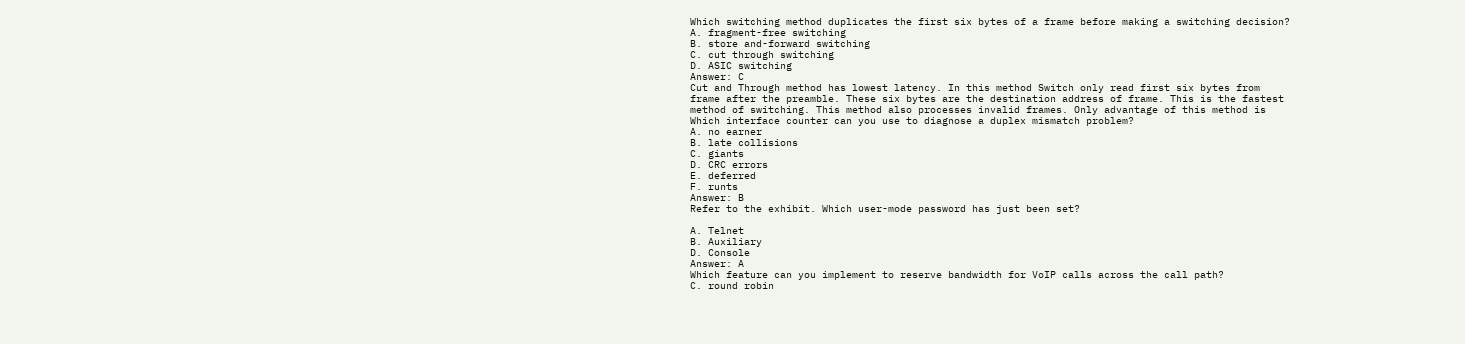Which switching method duplicates the first six bytes of a frame before making a switching decision?
A. fragment-free switching
B. store and-forward switching
C. cut through switching
D. ASIC switching
Answer: C
Cut and Through method has lowest latency. In this method Switch only read first six bytes from
frame after the preamble. These six bytes are the destination address of frame. This is the fastest
method of switching. This method also processes invalid frames. Only advantage of this method is
Which interface counter can you use to diagnose a duplex mismatch problem?
A. no earner
B. late collisions
C. giants
D. CRC errors
E. deferred
F. runts
Answer: B
Refer to the exhibit. Which user-mode password has just been set?

A. Telnet
B. Auxiliary
D. Console
Answer: A
Which feature can you implement to reserve bandwidth for VoIP calls across the call path?
C. round robin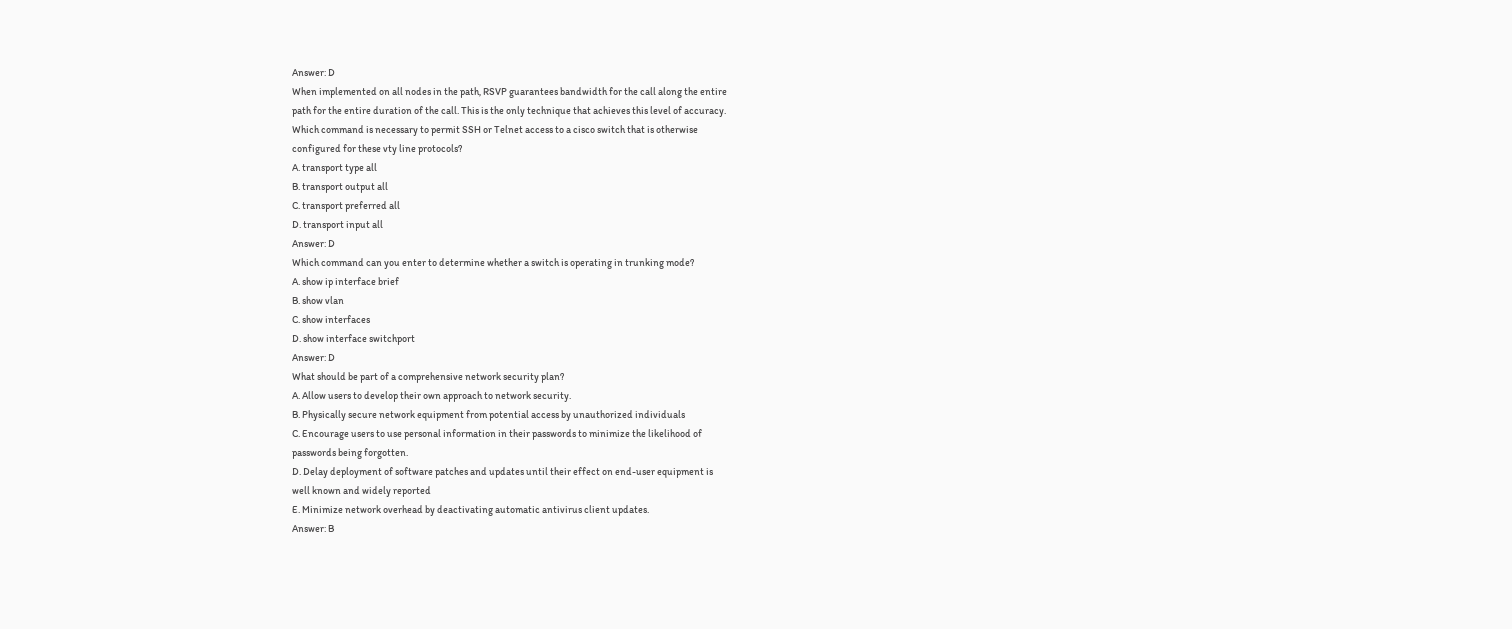Answer: D
When implemented on all nodes in the path, RSVP guarantees bandwidth for the call along the entire
path for the entire duration of the call. This is the only technique that achieves this level of accuracy.
Which command is necessary to permit SSH or Telnet access to a cisco switch that is otherwise
configured for these vty line protocols?
A. transport type all
B. transport output all
C. transport preferred all
D. transport input all
Answer: D
Which command can you enter to determine whether a switch is operating in trunking mode?
A. show ip interface brief
B. show vlan
C. show interfaces
D. show interface switchport
Answer: D
What should be part of a comprehensive network security plan?
A. Allow users to develop their own approach to network security.
B. Physically secure network equipment from potential access by unauthorized individuals
C. Encourage users to use personal information in their passwords to minimize the likelihood of
passwords being forgotten.
D. Delay deployment of software patches and updates until their effect on end-user equipment is
well known and widely reported
E. Minimize network overhead by deactivating automatic antivirus client updates.
Answer: B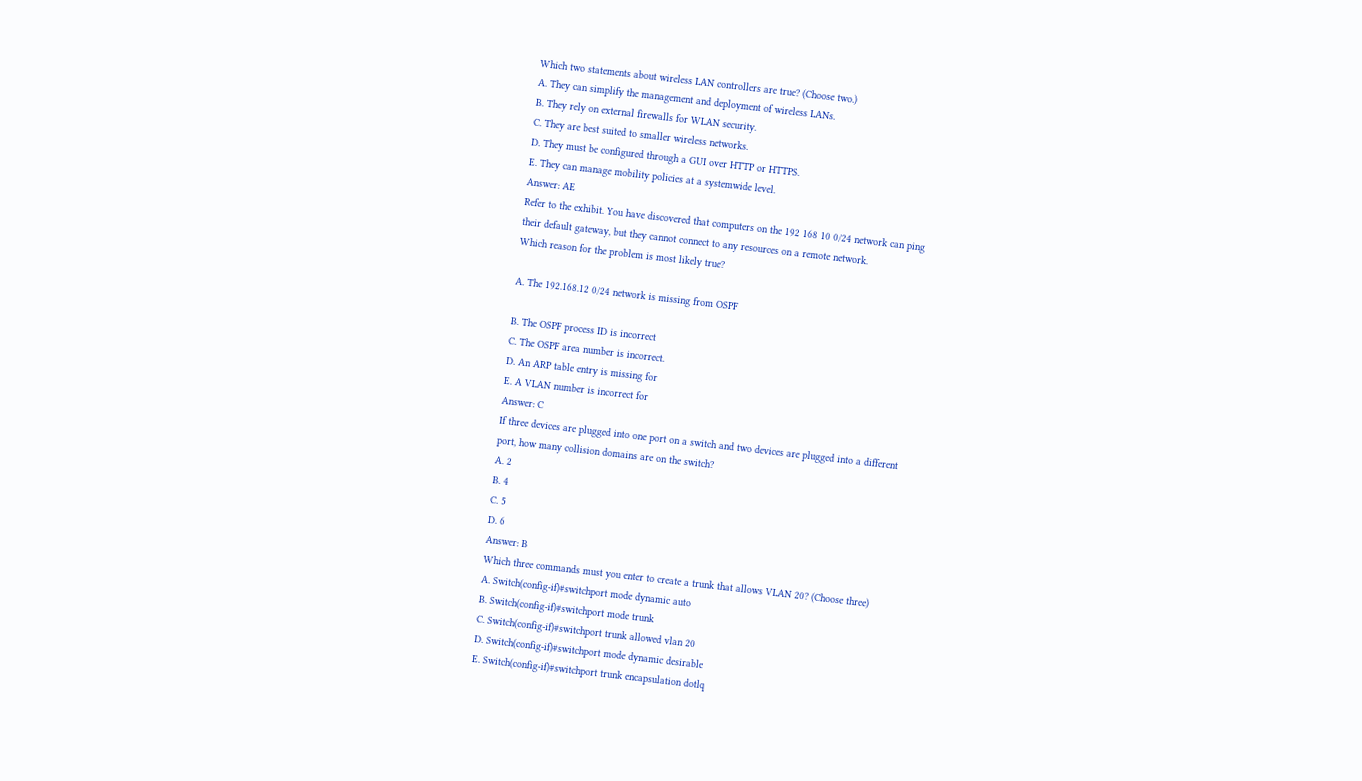Which two statements about wireless LAN controllers are true? (Choose two.)
A. They can simplify the management and deployment of wireless LANs.
B. They rely on external firewalls for WLAN security.
C. They are best suited to smaller wireless networks.
D. They must be configured through a GUI over HTTP or HTTPS.
E. They can manage mobility policies at a systemwide level.
Answer: AE
Refer to the exhibit. You have discovered that computers on the 192 168 10 0/24 network can ping
their default gateway, but they cannot connect to any resources on a remote network.
Which reason for the problem is most likely true?

A. The 192.168.12 0/24 network is missing from OSPF

B. The OSPF process ID is incorrect
C. The OSPF area number is incorrect.
D. An ARP table entry is missing for
E. A VLAN number is incorrect for
Answer: C
If three devices are plugged into one port on a switch and two devices are plugged into a different
port, how many collision domains are on the switch?
A. 2
B. 4
C. 5
D. 6
Answer: B
Which three commands must you enter to create a trunk that allows VLAN 20? (Choose three)
A. Switch(config-if)#switchport mode dynamic auto
B. Switch(config-if)#switchport mode trunk
C. Switch(config-if)#switchport trunk allowed vlan 20
D. Switch(config-if)#switchport mode dynamic desirable
E. Switch(config-if)#switchport trunk encapsulation dotlq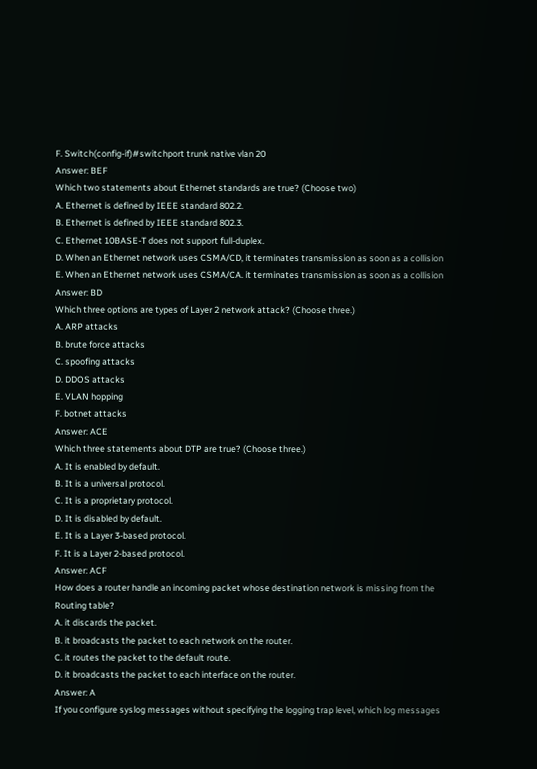F. Switch(config-if)#switchport trunk native vlan 20
Answer: BEF
Which two statements about Ethernet standards are true? (Choose two)
A. Ethernet is defined by IEEE standard 802.2.
B. Ethernet is defined by IEEE standard 802.3.
C. Ethernet 10BASE-T does not support full-duplex.
D. When an Ethernet network uses CSMA/CD, it terminates transmission as soon as a collision
E. When an Ethernet network uses CSMA/CA. it terminates transmission as soon as a collision
Answer: BD
Which three options are types of Layer 2 network attack? (Choose three.)
A. ARP attacks
B. brute force attacks
C. spoofing attacks
D. DDOS attacks
E. VLAN hopping
F. botnet attacks
Answer: ACE
Which three statements about DTP are true? (Choose three.)
A. It is enabled by default.
B. It is a universal protocol.
C. It is a proprietary protocol.
D. It is disabled by default.
E. It is a Layer 3-based protocol.
F. It is a Layer 2-based protocol.
Answer: ACF
How does a router handle an incoming packet whose destination network is missing from the
Routing table?
A. it discards the packet.
B. it broadcasts the packet to each network on the router.
C. it routes the packet to the default route.
D. it broadcasts the packet to each interface on the router.
Answer: A
If you configure syslog messages without specifying the logging trap level, which log messages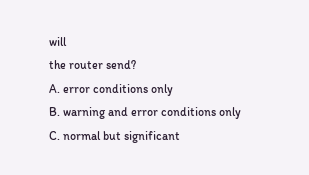will
the router send?
A. error conditions only
B. warning and error conditions only
C. normal but significant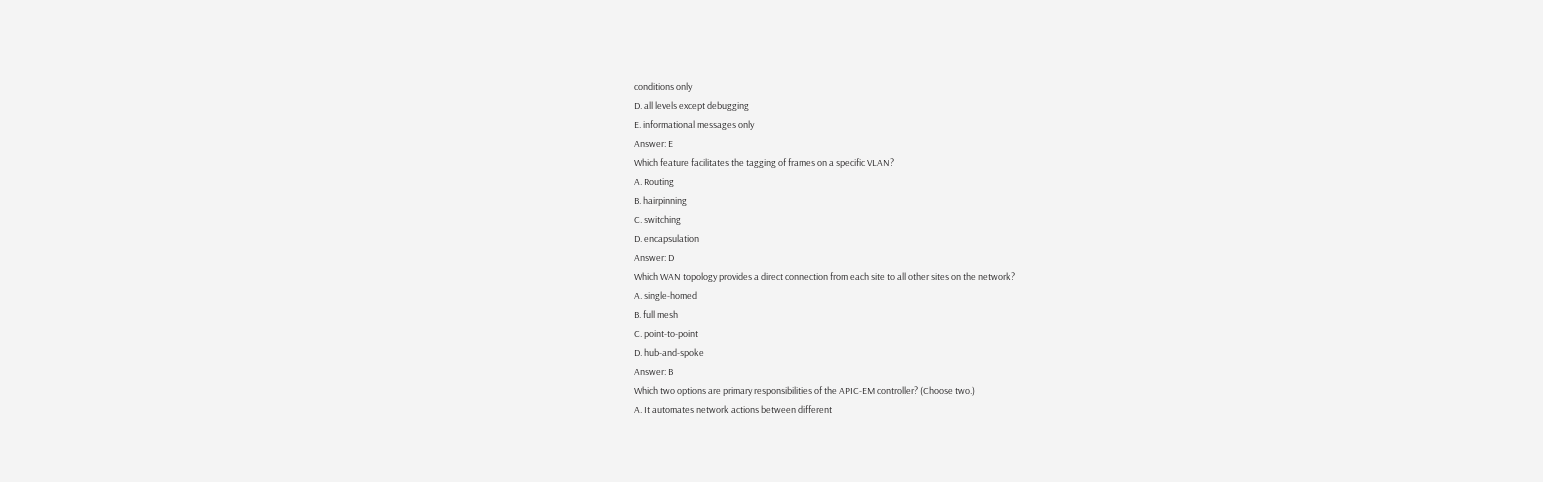conditions only
D. all levels except debugging
E. informational messages only
Answer: E
Which feature facilitates the tagging of frames on a specific VLAN?
A. Routing
B. hairpinning
C. switching
D. encapsulation
Answer: D
Which WAN topology provides a direct connection from each site to all other sites on the network?
A. single-homed
B. full mesh
C. point-to-point
D. hub-and-spoke
Answer: B
Which two options are primary responsibilities of the APIC-EM controller? (Choose two.)
A. It automates network actions between different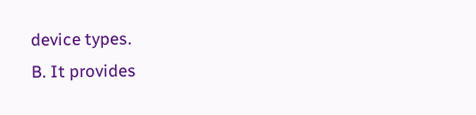device types.
B. It provides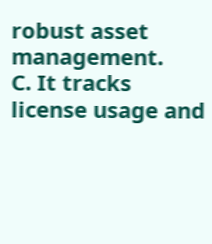robust asset management.
C. It tracks license usage and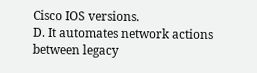Cisco IOS versions.
D. It automates network actions between legacy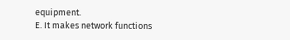equipment.
E. It makes network functions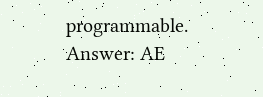programmable.
Answer: AE